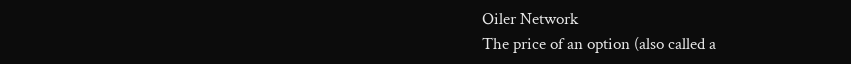Oiler Network
The price of an option (also called a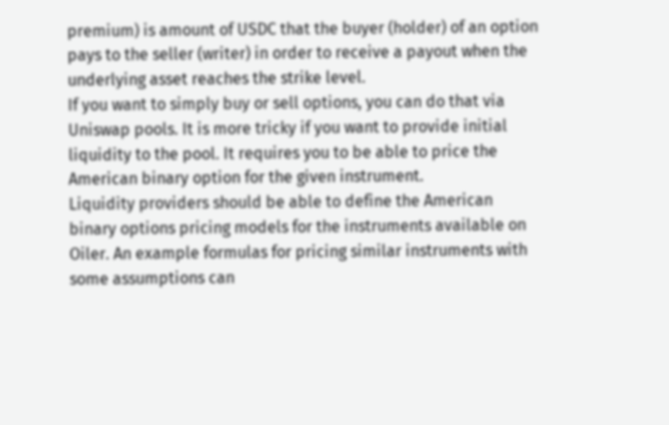premium) is amount of USDC that the buyer (holder) of an option pays to the seller (writer) in order to receive a payout when the underlying asset reaches the strike level.
If you want to simply buy or sell options, you can do that via Uniswap pools. It is more tricky if you want to provide initial liquidity to the pool. It requires you to be able to price the American binary option for the given instrument.
Liquidity providers should be able to define the American binary options pricing models for the instruments available on Oiler. An example formulas for pricing similar instruments with some assumptions can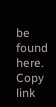be found here.
Copy link